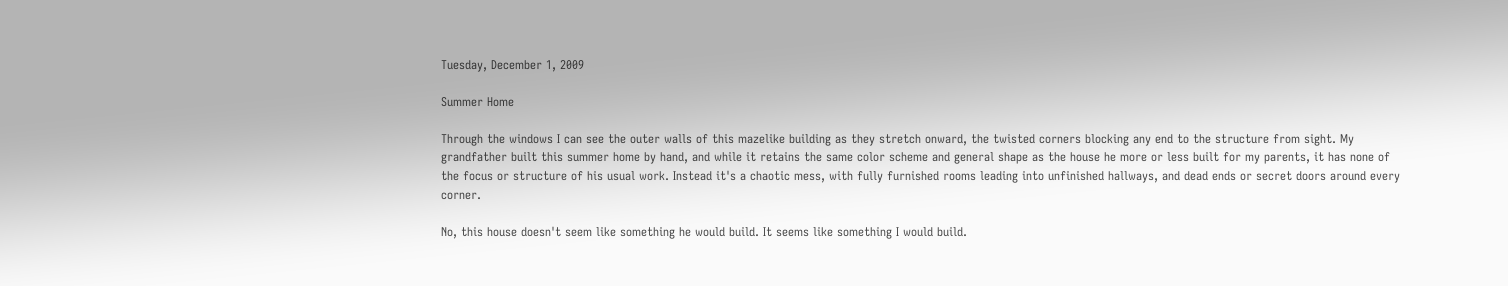Tuesday, December 1, 2009

Summer Home

Through the windows I can see the outer walls of this mazelike building as they stretch onward, the twisted corners blocking any end to the structure from sight. My grandfather built this summer home by hand, and while it retains the same color scheme and general shape as the house he more or less built for my parents, it has none of the focus or structure of his usual work. Instead it's a chaotic mess, with fully furnished rooms leading into unfinished hallways, and dead ends or secret doors around every corner.

No, this house doesn't seem like something he would build. It seems like something I would build.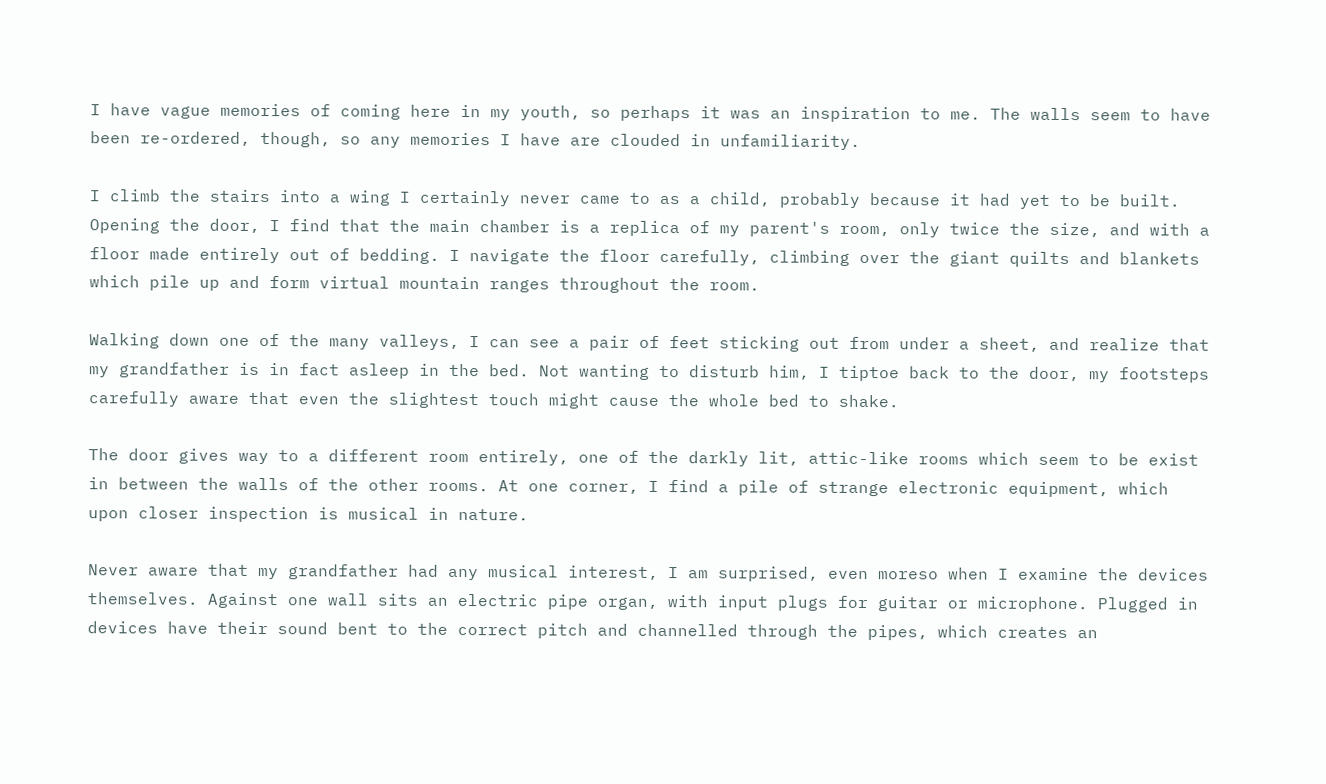I have vague memories of coming here in my youth, so perhaps it was an inspiration to me. The walls seem to have been re-ordered, though, so any memories I have are clouded in unfamiliarity.

I climb the stairs into a wing I certainly never came to as a child, probably because it had yet to be built. Opening the door, I find that the main chamber is a replica of my parent's room, only twice the size, and with a floor made entirely out of bedding. I navigate the floor carefully, climbing over the giant quilts and blankets which pile up and form virtual mountain ranges throughout the room.

Walking down one of the many valleys, I can see a pair of feet sticking out from under a sheet, and realize that my grandfather is in fact asleep in the bed. Not wanting to disturb him, I tiptoe back to the door, my footsteps carefully aware that even the slightest touch might cause the whole bed to shake.

The door gives way to a different room entirely, one of the darkly lit, attic-like rooms which seem to be exist in between the walls of the other rooms. At one corner, I find a pile of strange electronic equipment, which upon closer inspection is musical in nature.

Never aware that my grandfather had any musical interest, I am surprised, even moreso when I examine the devices themselves. Against one wall sits an electric pipe organ, with input plugs for guitar or microphone. Plugged in devices have their sound bent to the correct pitch and channelled through the pipes, which creates an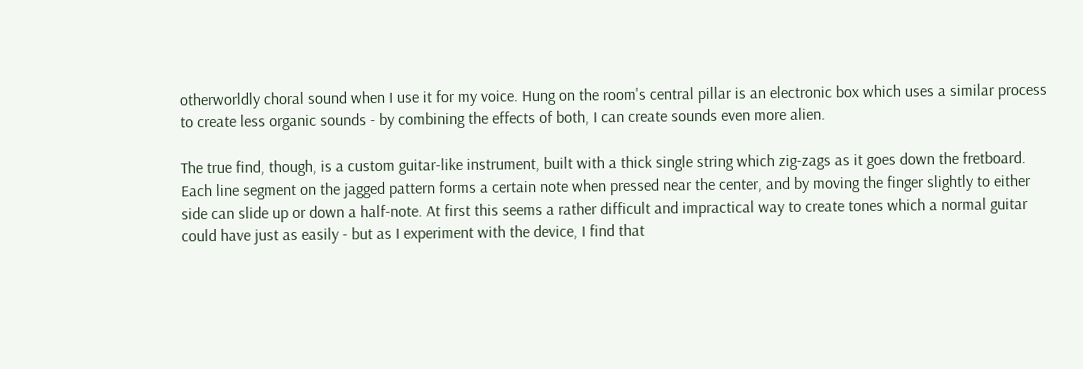otherworldly choral sound when I use it for my voice. Hung on the room's central pillar is an electronic box which uses a similar process to create less organic sounds - by combining the effects of both, I can create sounds even more alien.

The true find, though, is a custom guitar-like instrument, built with a thick single string which zig-zags as it goes down the fretboard. Each line segment on the jagged pattern forms a certain note when pressed near the center, and by moving the finger slightly to either side can slide up or down a half-note. At first this seems a rather difficult and impractical way to create tones which a normal guitar could have just as easily - but as I experiment with the device, I find that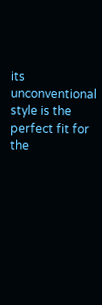its unconventional style is the perfect fit for the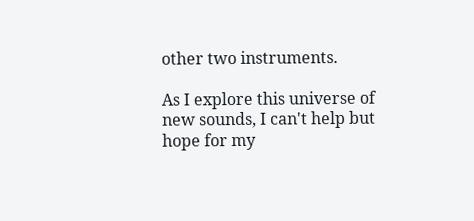other two instruments.

As I explore this universe of new sounds, I can't help but hope for my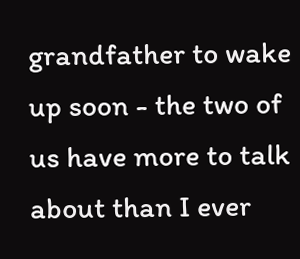grandfather to wake up soon - the two of us have more to talk about than I ever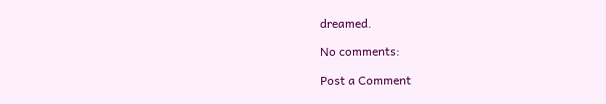dreamed.

No comments:

Post a Comment